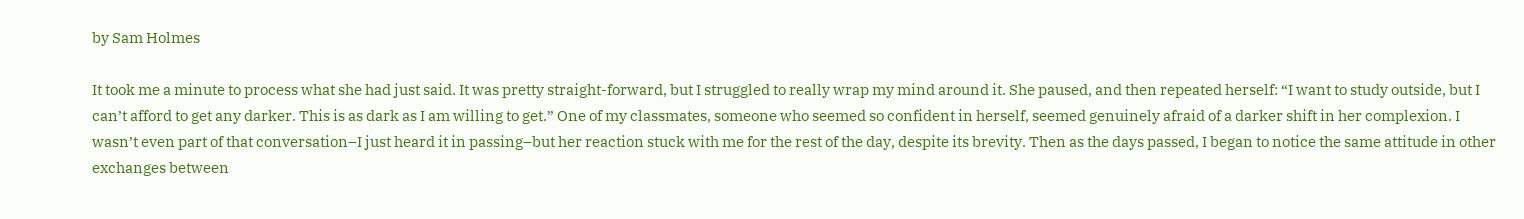by Sam Holmes

It took me a minute to process what she had just said. It was pretty straight-forward, but I struggled to really wrap my mind around it. She paused, and then repeated herself: “I want to study outside, but I can’t afford to get any darker. This is as dark as I am willing to get.” One of my classmates, someone who seemed so confident in herself, seemed genuinely afraid of a darker shift in her complexion. I wasn’t even part of that conversation–I just heard it in passing–but her reaction stuck with me for the rest of the day, despite its brevity. Then as the days passed, I began to notice the same attitude in other exchanges between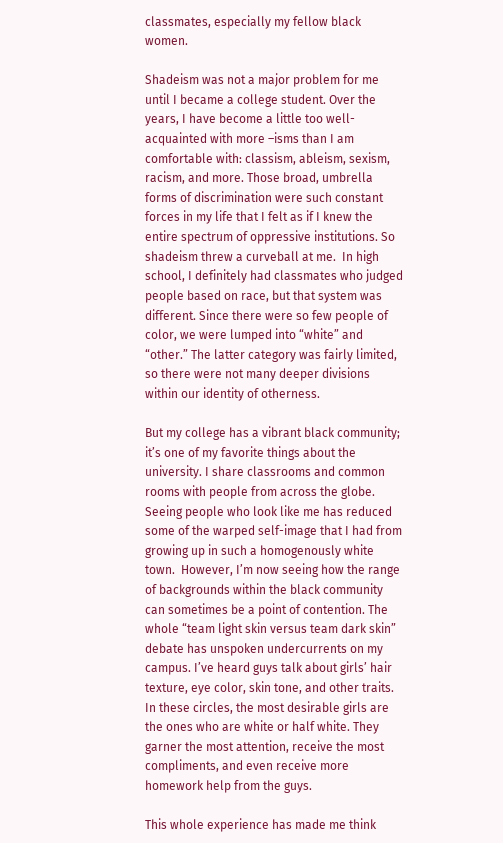classmates, especially my fellow black women.

Shadeism was not a major problem for me until I became a college student. Over the years, I have become a little too well-acquainted with more –isms than I am comfortable with: classism, ableism, sexism, racism, and more. Those broad, umbrella forms of discrimination were such constant forces in my life that I felt as if I knew the entire spectrum of oppressive institutions. So shadeism threw a curveball at me.  In high school, I definitely had classmates who judged people based on race, but that system was different. Since there were so few people of color, we were lumped into “white” and “other.” The latter category was fairly limited, so there were not many deeper divisions within our identity of otherness.

But my college has a vibrant black community; it’s one of my favorite things about the university. I share classrooms and common rooms with people from across the globe. Seeing people who look like me has reduced some of the warped self-image that I had from growing up in such a homogenously white town.  However, I’m now seeing how the range of backgrounds within the black community can sometimes be a point of contention. The whole “team light skin versus team dark skin” debate has unspoken undercurrents on my campus. I’ve heard guys talk about girls’ hair texture, eye color, skin tone, and other traits. In these circles, the most desirable girls are the ones who are white or half white. They garner the most attention, receive the most compliments, and even receive more homework help from the guys.

This whole experience has made me think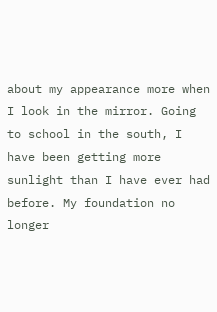about my appearance more when I look in the mirror. Going to school in the south, I have been getting more sunlight than I have ever had before. My foundation no longer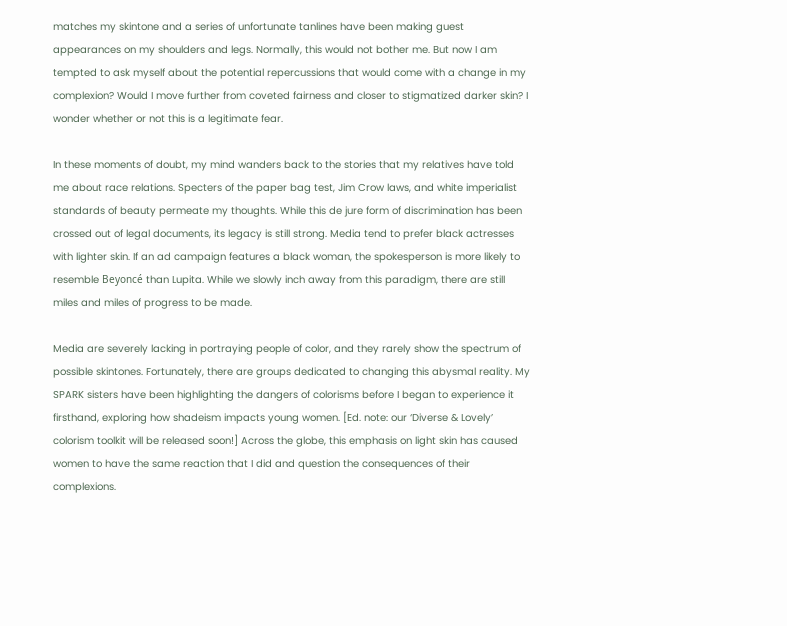matches my skintone and a series of unfortunate tanlines have been making guest appearances on my shoulders and legs. Normally, this would not bother me. But now I am tempted to ask myself about the potential repercussions that would come with a change in my complexion? Would I move further from coveted fairness and closer to stigmatized darker skin? I wonder whether or not this is a legitimate fear.

In these moments of doubt, my mind wanders back to the stories that my relatives have told me about race relations. Specters of the paper bag test, Jim Crow laws, and white imperialist standards of beauty permeate my thoughts. While this de jure form of discrimination has been crossed out of legal documents, its legacy is still strong. Media tend to prefer black actresses with lighter skin. If an ad campaign features a black woman, the spokesperson is more likely to resemble Beyoncé than Lupita. While we slowly inch away from this paradigm, there are still miles and miles of progress to be made.

Media are severely lacking in portraying people of color, and they rarely show the spectrum of possible skintones. Fortunately, there are groups dedicated to changing this abysmal reality. My SPARK sisters have been highlighting the dangers of colorisms before I began to experience it firsthand, exploring how shadeism impacts young women. [Ed. note: our ‘Diverse & Lovely’ colorism toolkit will be released soon!] Across the globe, this emphasis on light skin has caused women to have the same reaction that I did and question the consequences of their complexions.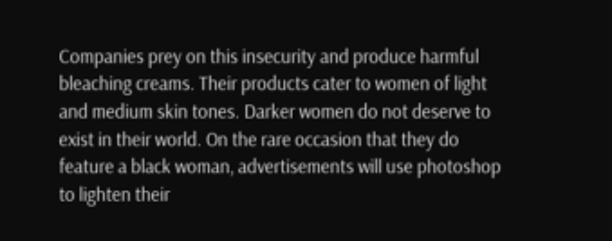Companies prey on this insecurity and produce harmful bleaching creams. Their products cater to women of light and medium skin tones. Darker women do not deserve to exist in their world. On the rare occasion that they do feature a black woman, advertisements will use photoshop to lighten their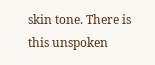skin tone. There is this unspoken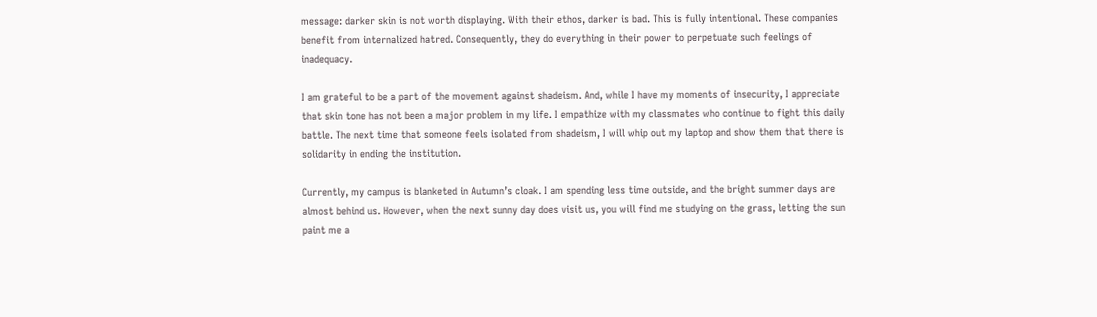message: darker skin is not worth displaying. With their ethos, darker is bad. This is fully intentional. These companies benefit from internalized hatred. Consequently, they do everything in their power to perpetuate such feelings of inadequacy.

I am grateful to be a part of the movement against shadeism. And, while I have my moments of insecurity, I appreciate that skin tone has not been a major problem in my life. I empathize with my classmates who continue to fight this daily battle. The next time that someone feels isolated from shadeism, I will whip out my laptop and show them that there is solidarity in ending the institution.

Currently, my campus is blanketed in Autumn’s cloak. I am spending less time outside, and the bright summer days are almost behind us. However, when the next sunny day does visit us, you will find me studying on the grass, letting the sun paint me a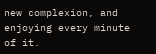new complexion, and enjoying every minute of it.